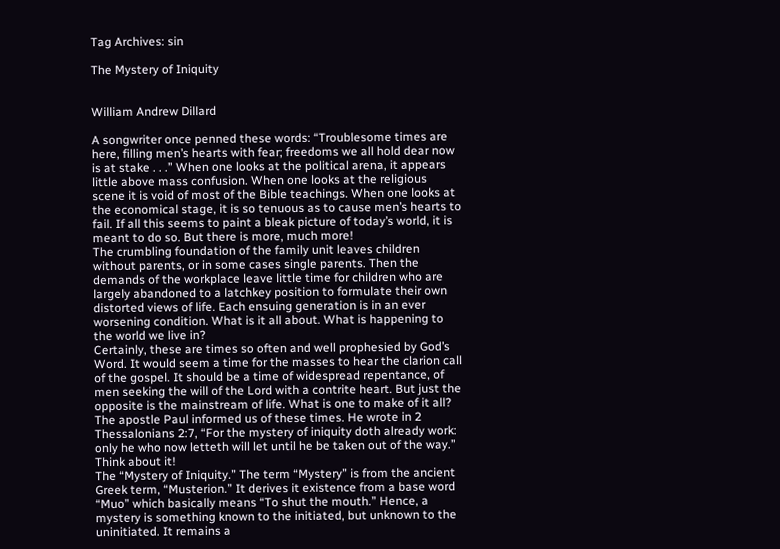Tag Archives: sin

The Mystery of Iniquity


William Andrew Dillard

A songwriter once penned these words: “Troublesome times are here, filling men’s hearts with fear; freedoms we all hold dear now is at stake . . .” When one looks at the political arena, it appears little above mass confusion. When one looks at the religious scene it is void of most of the Bible teachings. When one looks at the economical stage, it is so tenuous as to cause men’s hearts to fail. If all this seems to paint a bleak picture of today’s world, it is meant to do so. But there is more, much more!
The crumbling foundation of the family unit leaves children without parents, or in some cases single parents. Then the demands of the workplace leave little time for children who are largely abandoned to a latchkey position to formulate their own distorted views of life. Each ensuing generation is in an ever worsening condition. What is it all about. What is happening to the world we live in?
Certainly, these are times so often and well prophesied by God’s Word. It would seem a time for the masses to hear the clarion call of the gospel. It should be a time of widespread repentance, of men seeking the will of the Lord with a contrite heart. But just the opposite is the mainstream of life. What is one to make of it all?
The apostle Paul informed us of these times. He wrote in 2 Thessalonians 2:7, “For the mystery of iniquity doth already work: only he who now letteth will let until he be taken out of the way.” Think about it!
The “Mystery of Iniquity.” The term “Mystery” is from the ancient Greek term, “Musterion.” It derives it existence from a base word “Muo” which basically means “To shut the mouth.” Hence, a mystery is something known to the initiated, but unknown to the uninitiated. It remains a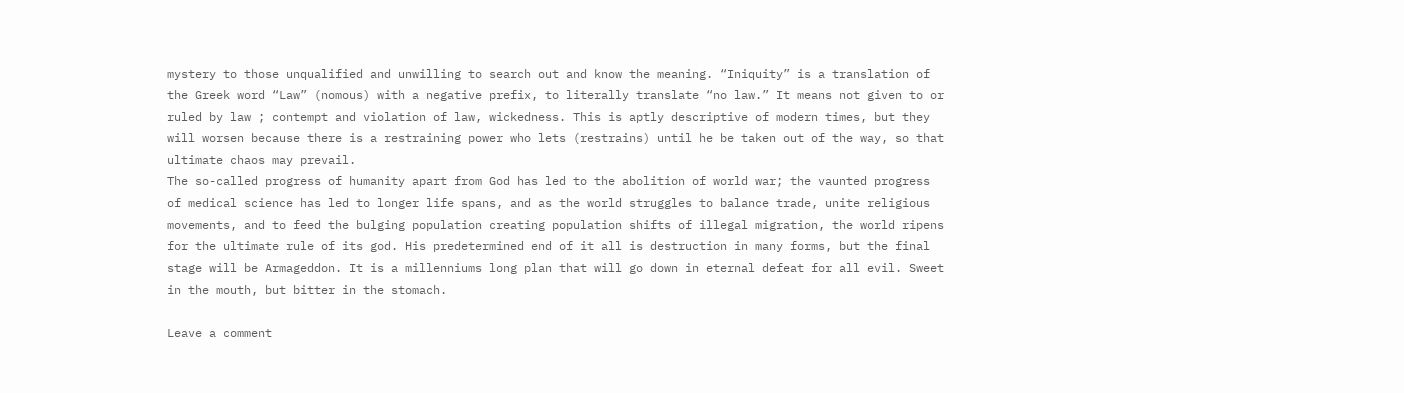mystery to those unqualified and unwilling to search out and know the meaning. “Iniquity” is a translation of the Greek word “Law” (nomous) with a negative prefix, to literally translate “no law.” It means not given to or ruled by law ; contempt and violation of law, wickedness. This is aptly descriptive of modern times, but they will worsen because there is a restraining power who lets (restrains) until he be taken out of the way, so that ultimate chaos may prevail.
The so-called progress of humanity apart from God has led to the abolition of world war; the vaunted progress of medical science has led to longer life spans, and as the world struggles to balance trade, unite religious movements, and to feed the bulging population creating population shifts of illegal migration, the world ripens for the ultimate rule of its god. His predetermined end of it all is destruction in many forms, but the final stage will be Armageddon. It is a millenniums long plan that will go down in eternal defeat for all evil. Sweet in the mouth, but bitter in the stomach.

Leave a comment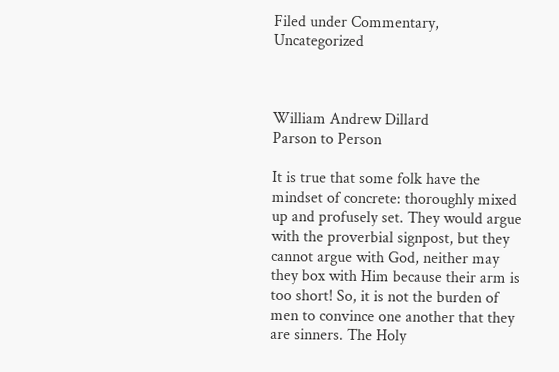Filed under Commentary, Uncategorized



William Andrew Dillard
Parson to Person

It is true that some folk have the mindset of concrete: thoroughly mixed up and profusely set. They would argue with the proverbial signpost, but they cannot argue with God, neither may they box with Him because their arm is too short! So, it is not the burden of men to convince one another that they are sinners. The Holy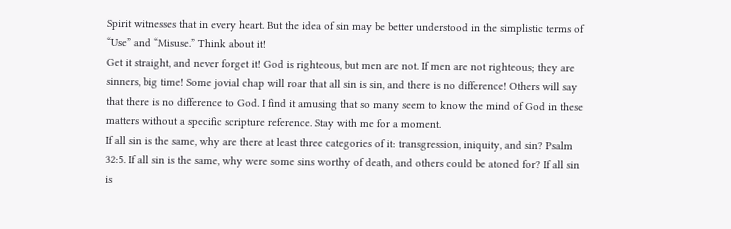Spirit witnesses that in every heart. But the idea of sin may be better understood in the simplistic terms of “Use” and “Misuse.” Think about it!
Get it straight, and never forget it! God is righteous, but men are not. If men are not righteous; they are sinners, big time! Some jovial chap will roar that all sin is sin, and there is no difference! Others will say that there is no difference to God. I find it amusing that so many seem to know the mind of God in these matters without a specific scripture reference. Stay with me for a moment.
If all sin is the same, why are there at least three categories of it: transgression, iniquity, and sin? Psalm 32:5. If all sin is the same, why were some sins worthy of death, and others could be atoned for? If all sin is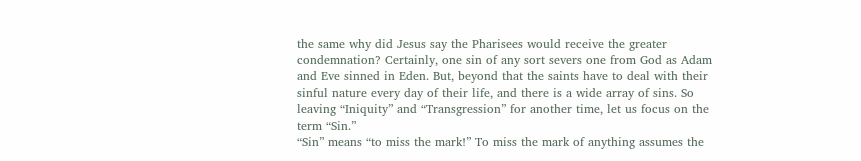the same why did Jesus say the Pharisees would receive the greater condemnation? Certainly, one sin of any sort severs one from God as Adam and Eve sinned in Eden. But, beyond that the saints have to deal with their sinful nature every day of their life, and there is a wide array of sins. So leaving “Iniquity” and “Transgression” for another time, let us focus on the term “Sin.”
“Sin” means “to miss the mark!” To miss the mark of anything assumes the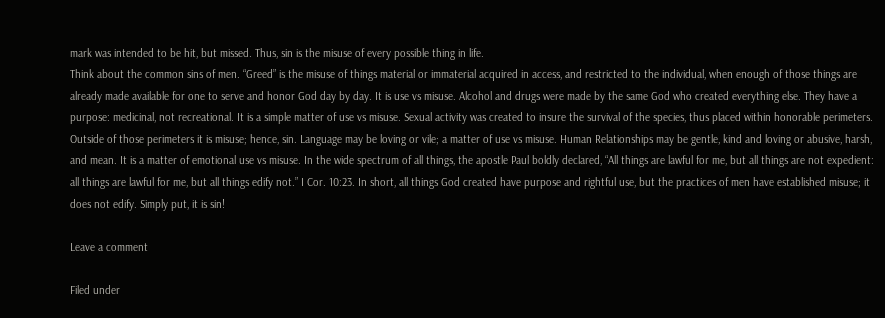mark was intended to be hit, but missed. Thus, sin is the misuse of every possible thing in life.
Think about the common sins of men. “Greed” is the misuse of things material or immaterial acquired in access, and restricted to the individual, when enough of those things are already made available for one to serve and honor God day by day. It is use vs misuse. Alcohol and drugs were made by the same God who created everything else. They have a purpose: medicinal, not recreational. It is a simple matter of use vs misuse. Sexual activity was created to insure the survival of the species, thus placed within honorable perimeters. Outside of those perimeters it is misuse; hence, sin. Language may be loving or vile; a matter of use vs misuse. Human Relationships may be gentle, kind and loving or abusive, harsh, and mean. It is a matter of emotional use vs misuse. In the wide spectrum of all things, the apostle Paul boldly declared, “All things are lawful for me, but all things are not expedient: all things are lawful for me, but all things edify not.” I Cor. 10:23. In short, all things God created have purpose and rightful use, but the practices of men have established misuse; it does not edify. Simply put, it is sin!

Leave a comment

Filed under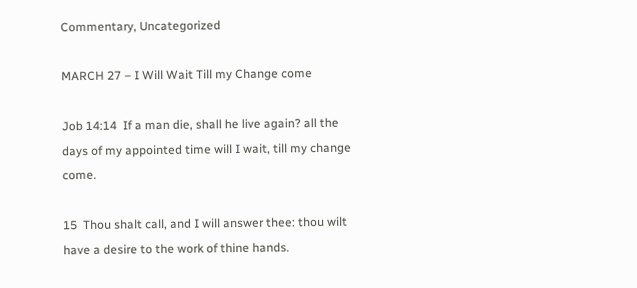Commentary, Uncategorized

MARCH 27 – I Will Wait Till my Change come

Job 14:14  If a man die, shall he live again? all the days of my appointed time will I wait, till my change come.

15  Thou shalt call, and I will answer thee: thou wilt have a desire to the work of thine hands.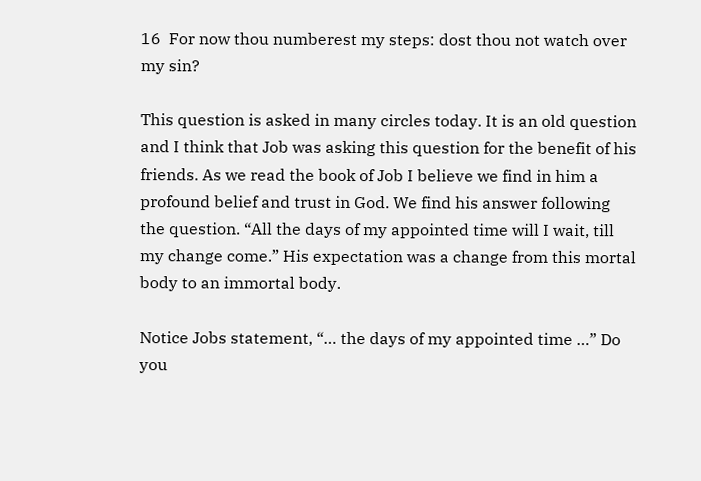16  For now thou numberest my steps: dost thou not watch over my sin?

This question is asked in many circles today. It is an old question and I think that Job was asking this question for the benefit of his friends. As we read the book of Job I believe we find in him a profound belief and trust in God. We find his answer following the question. “All the days of my appointed time will I wait, till my change come.” His expectation was a change from this mortal body to an immortal body.

Notice Jobs statement, “… the days of my appointed time …” Do you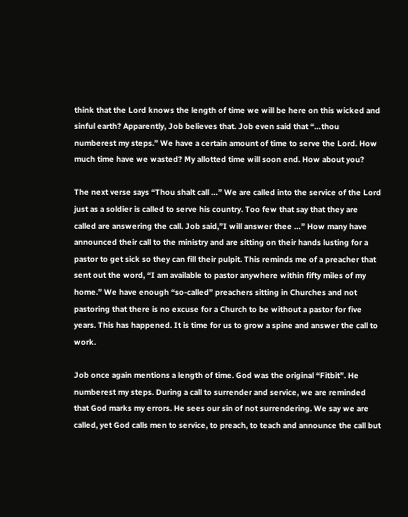think that the Lord knows the length of time we will be here on this wicked and sinful earth? Apparently, Job believes that. Job even said that “…thou numberest my steps.” We have a certain amount of time to serve the Lord. How much time have we wasted? My allotted time will soon end. How about you?

The next verse says “Thou shalt call …” We are called into the service of the Lord just as a soldier is called to serve his country. Too few that say that they are called are answering the call. Job said,”I will answer thee …” How many have announced their call to the ministry and are sitting on their hands lusting for a pastor to get sick so they can fill their pulpit. This reminds me of a preacher that sent out the word, “I am available to pastor anywhere within fifty miles of my home.” We have enough “so-called” preachers sitting in Churches and not pastoring that there is no excuse for a Church to be without a pastor for five years. This has happened. It is time for us to grow a spine and answer the call to work.

Job once again mentions a length of time. God was the original “Fitbit”. He numberest my steps. During a call to surrender and service, we are reminded that God marks my errors. He sees our sin of not surrendering. We say we are called, yet God calls men to service, to preach, to teach and announce the call but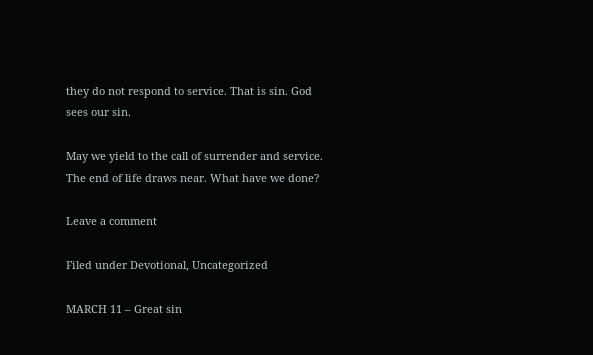they do not respond to service. That is sin. God sees our sin.

May we yield to the call of surrender and service. The end of life draws near. What have we done?

Leave a comment

Filed under Devotional, Uncategorized

MARCH 11 – Great sin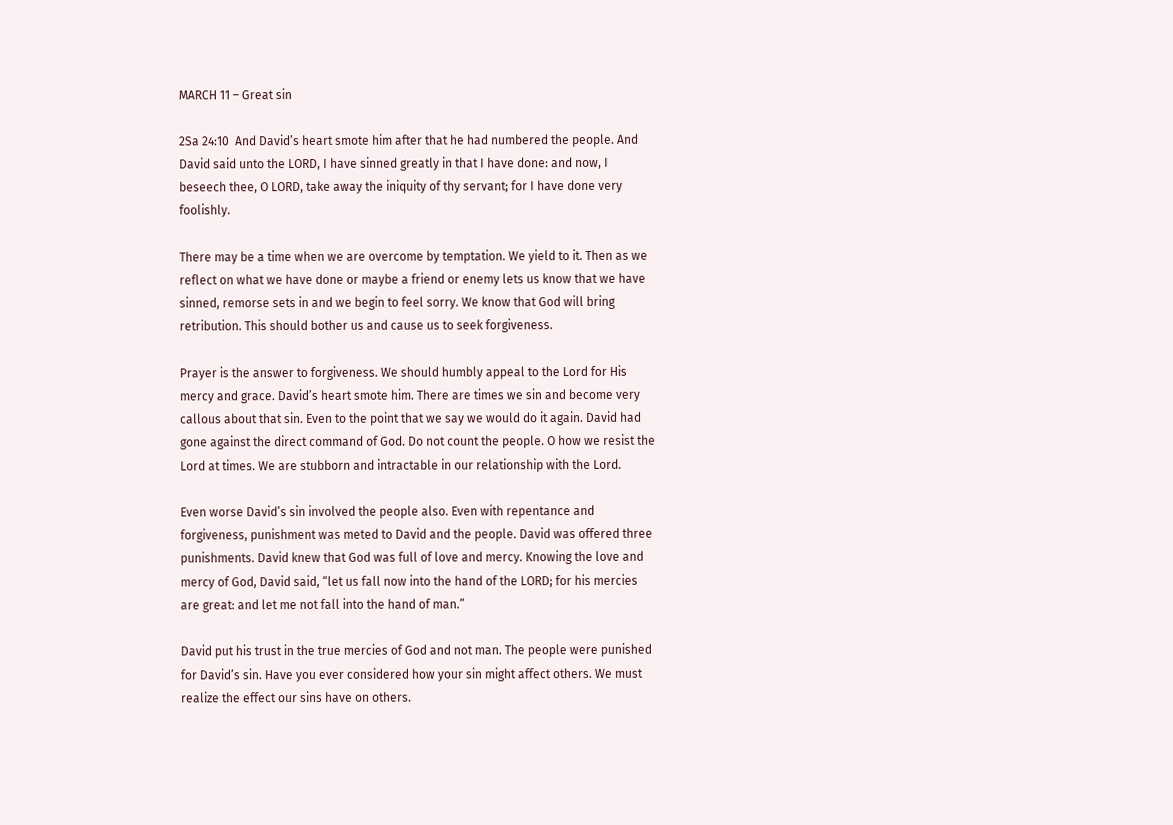MARCH 11 – Great sin

2Sa 24:10  And David’s heart smote him after that he had numbered the people. And David said unto the LORD, I have sinned greatly in that I have done: and now, I beseech thee, O LORD, take away the iniquity of thy servant; for I have done very foolishly.

There may be a time when we are overcome by temptation. We yield to it. Then as we reflect on what we have done or maybe a friend or enemy lets us know that we have sinned, remorse sets in and we begin to feel sorry. We know that God will bring retribution. This should bother us and cause us to seek forgiveness.

Prayer is the answer to forgiveness. We should humbly appeal to the Lord for His mercy and grace. David’s heart smote him. There are times we sin and become very callous about that sin. Even to the point that we say we would do it again. David had gone against the direct command of God. Do not count the people. O how we resist the Lord at times. We are stubborn and intractable in our relationship with the Lord.

Even worse David’s sin involved the people also. Even with repentance and forgiveness, punishment was meted to David and the people. David was offered three punishments. David knew that God was full of love and mercy. Knowing the love and mercy of God, David said, “let us fall now into the hand of the LORD; for his mercies are great: and let me not fall into the hand of man.”

David put his trust in the true mercies of God and not man. The people were punished for David’s sin. Have you ever considered how your sin might affect others. We must realize the effect our sins have on others.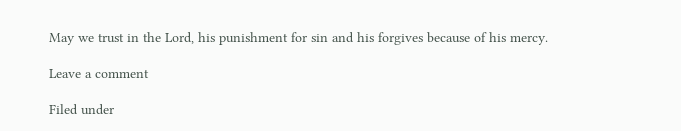May we trust in the Lord, his punishment for sin and his forgives because of his mercy.

Leave a comment

Filed under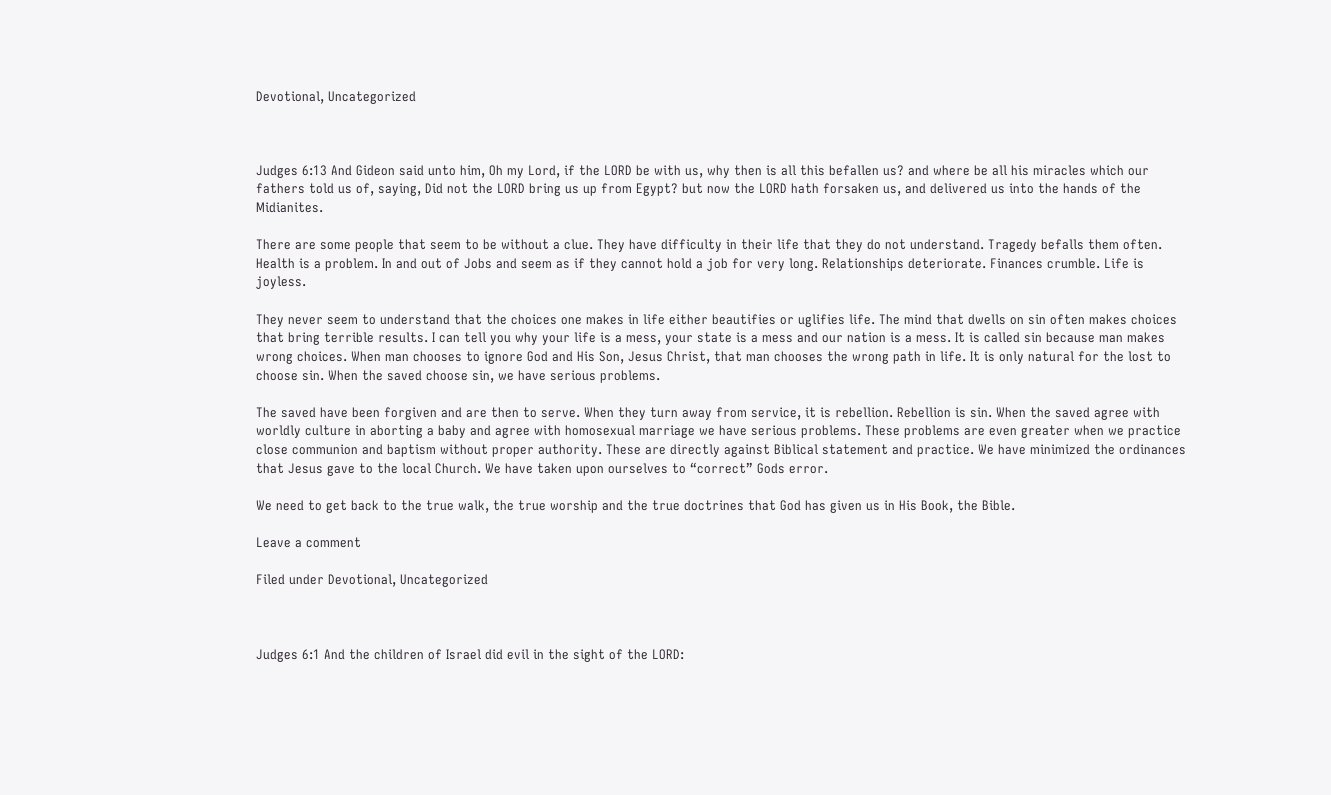Devotional, Uncategorized



Judges 6:13 And Gideon said unto him, Oh my Lord, if the LORD be with us, why then is all this befallen us? and where be all his miracles which our fathers told us of, saying, Did not the LORD bring us up from Egypt? but now the LORD hath forsaken us, and delivered us into the hands of the Midianites.

There are some people that seem to be without a clue. They have difficulty in their life that they do not understand. Tragedy befalls them often. Health is a problem. In and out of Jobs and seem as if they cannot hold a job for very long. Relationships deteriorate. Finances crumble. Life is joyless.

They never seem to understand that the choices one makes in life either beautifies or uglifies life. The mind that dwells on sin often makes choices that bring terrible results. I can tell you why your life is a mess, your state is a mess and our nation is a mess. It is called sin because man makes wrong choices. When man chooses to ignore God and His Son, Jesus Christ, that man chooses the wrong path in life. It is only natural for the lost to choose sin. When the saved choose sin, we have serious problems.

The saved have been forgiven and are then to serve. When they turn away from service, it is rebellion. Rebellion is sin. When the saved agree with worldly culture in aborting a baby and agree with homosexual marriage we have serious problems. These problems are even greater when we practice close communion and baptism without proper authority. These are directly against Biblical statement and practice. We have minimized the ordinances that Jesus gave to the local Church. We have taken upon ourselves to “correct” Gods error.

We need to get back to the true walk, the true worship and the true doctrines that God has given us in His Book, the Bible.

Leave a comment

Filed under Devotional, Uncategorized



Judges 6:1 And the children of Israel did evil in the sight of the LORD: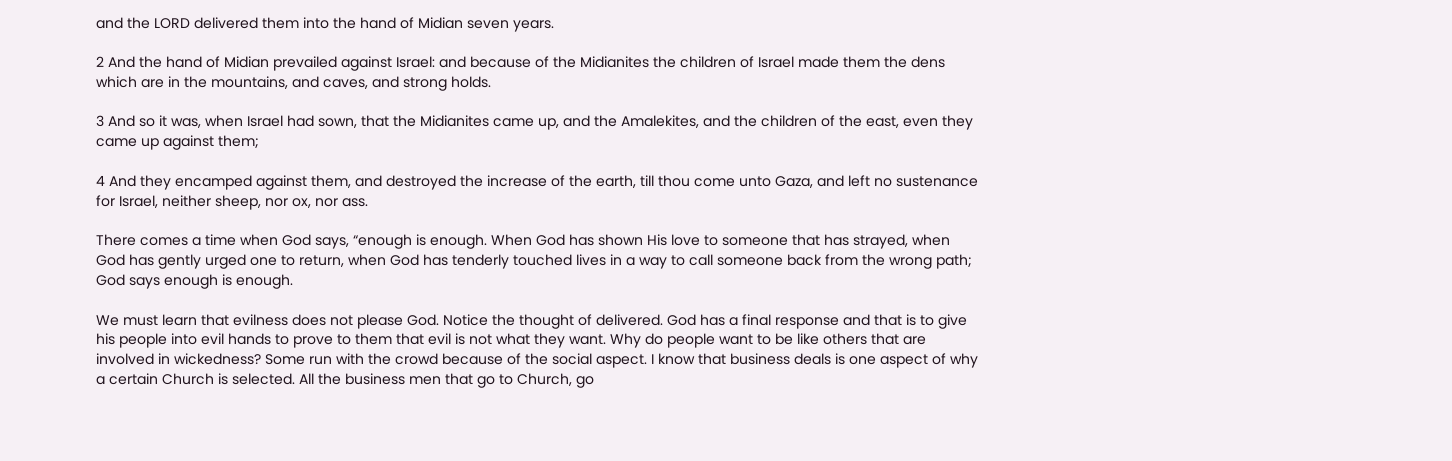and the LORD delivered them into the hand of Midian seven years.

2 And the hand of Midian prevailed against Israel: and because of the Midianites the children of Israel made them the dens which are in the mountains, and caves, and strong holds.

3 And so it was, when Israel had sown, that the Midianites came up, and the Amalekites, and the children of the east, even they came up against them;

4 And they encamped against them, and destroyed the increase of the earth, till thou come unto Gaza, and left no sustenance for Israel, neither sheep, nor ox, nor ass.

There comes a time when God says, “enough is enough. When God has shown His love to someone that has strayed, when God has gently urged one to return, when God has tenderly touched lives in a way to call someone back from the wrong path; God says enough is enough.

We must learn that evilness does not please God. Notice the thought of delivered. God has a final response and that is to give his people into evil hands to prove to them that evil is not what they want. Why do people want to be like others that are involved in wickedness? Some run with the crowd because of the social aspect. I know that business deals is one aspect of why a certain Church is selected. All the business men that go to Church, go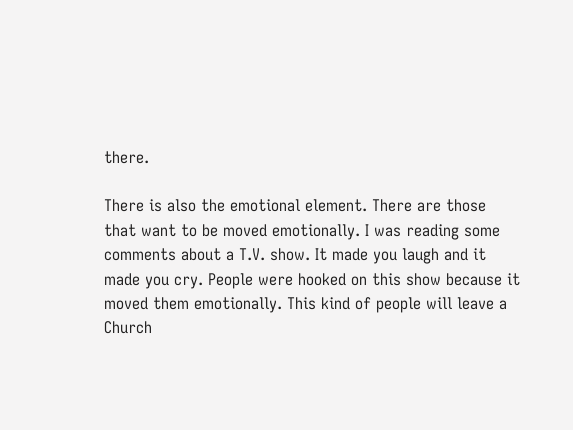there.

There is also the emotional element. There are those that want to be moved emotionally. I was reading some comments about a T.V. show. It made you laugh and it made you cry. People were hooked on this show because it moved them emotionally. This kind of people will leave a Church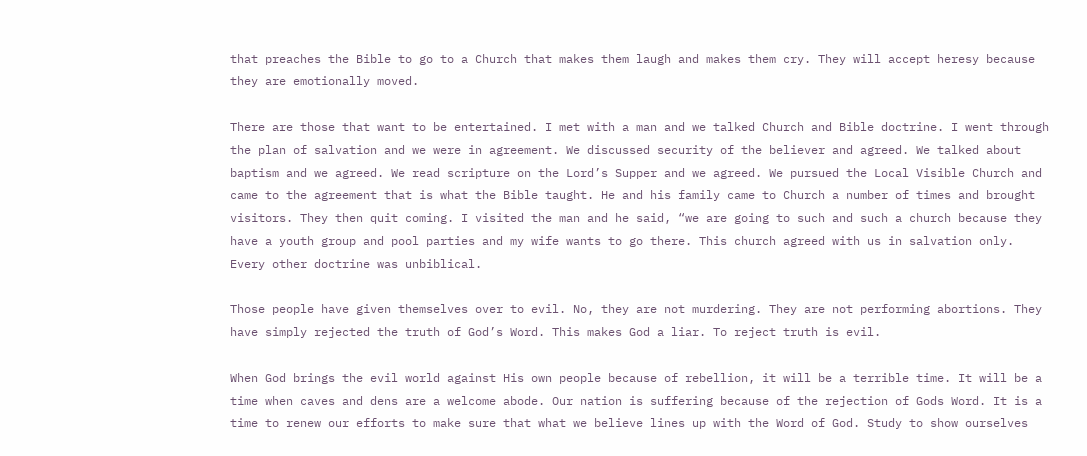that preaches the Bible to go to a Church that makes them laugh and makes them cry. They will accept heresy because they are emotionally moved.

There are those that want to be entertained. I met with a man and we talked Church and Bible doctrine. I went through the plan of salvation and we were in agreement. We discussed security of the believer and agreed. We talked about baptism and we agreed. We read scripture on the Lord’s Supper and we agreed. We pursued the Local Visible Church and came to the agreement that is what the Bible taught. He and his family came to Church a number of times and brought visitors. They then quit coming. I visited the man and he said, “we are going to such and such a church because they have a youth group and pool parties and my wife wants to go there. This church agreed with us in salvation only. Every other doctrine was unbiblical.

Those people have given themselves over to evil. No, they are not murdering. They are not performing abortions. They have simply rejected the truth of God’s Word. This makes God a liar. To reject truth is evil.

When God brings the evil world against His own people because of rebellion, it will be a terrible time. It will be a time when caves and dens are a welcome abode. Our nation is suffering because of the rejection of Gods Word. It is a time to renew our efforts to make sure that what we believe lines up with the Word of God. Study to show ourselves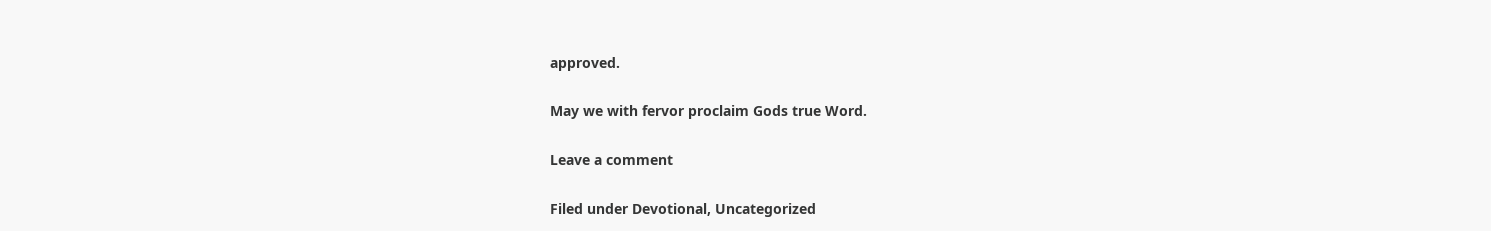approved.

May we with fervor proclaim Gods true Word.

Leave a comment

Filed under Devotional, Uncategorized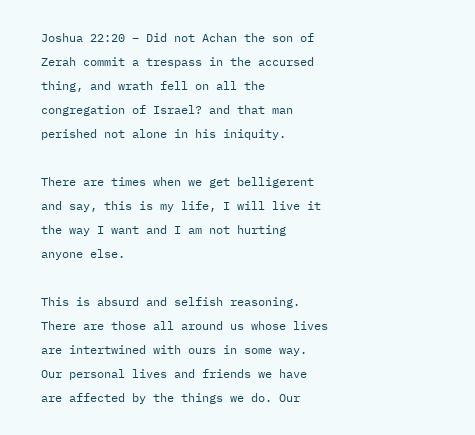Joshua 22:20 – Did not Achan the son of Zerah commit a trespass in the accursed thing, and wrath fell on all the congregation of Israel? and that man perished not alone in his iniquity.

There are times when we get belligerent and say, this is my life, I will live it the way I want and I am not hurting anyone else.

This is absurd and selfish reasoning. There are those all around us whose lives are intertwined with ours in some way. Our personal lives and friends we have are affected by the things we do. Our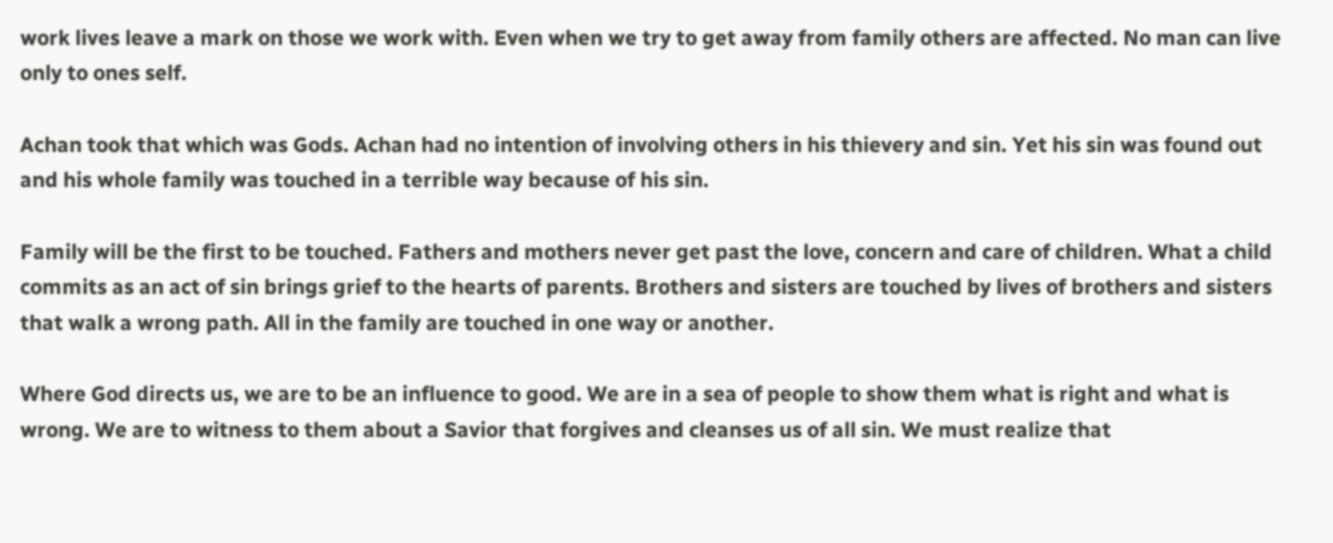work lives leave a mark on those we work with. Even when we try to get away from family others are affected. No man can live only to ones self.

Achan took that which was Gods. Achan had no intention of involving others in his thievery and sin. Yet his sin was found out and his whole family was touched in a terrible way because of his sin.

Family will be the first to be touched. Fathers and mothers never get past the love, concern and care of children. What a child commits as an act of sin brings grief to the hearts of parents. Brothers and sisters are touched by lives of brothers and sisters that walk a wrong path. All in the family are touched in one way or another.

Where God directs us, we are to be an influence to good. We are in a sea of people to show them what is right and what is wrong. We are to witness to them about a Savior that forgives and cleanses us of all sin. We must realize that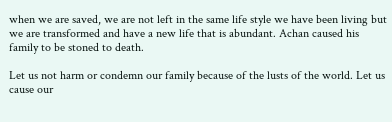when we are saved, we are not left in the same life style we have been living but we are transformed and have a new life that is abundant. Achan caused his family to be stoned to death.

Let us not harm or condemn our family because of the lusts of the world. Let us cause our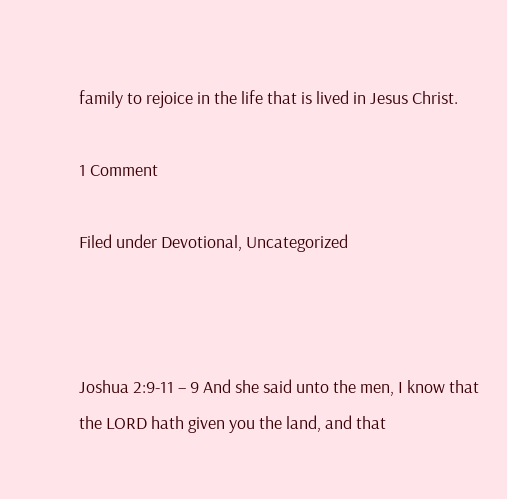family to rejoice in the life that is lived in Jesus Christ.

1 Comment

Filed under Devotional, Uncategorized



Joshua 2:9-11 – 9 And she said unto the men, I know that the LORD hath given you the land, and that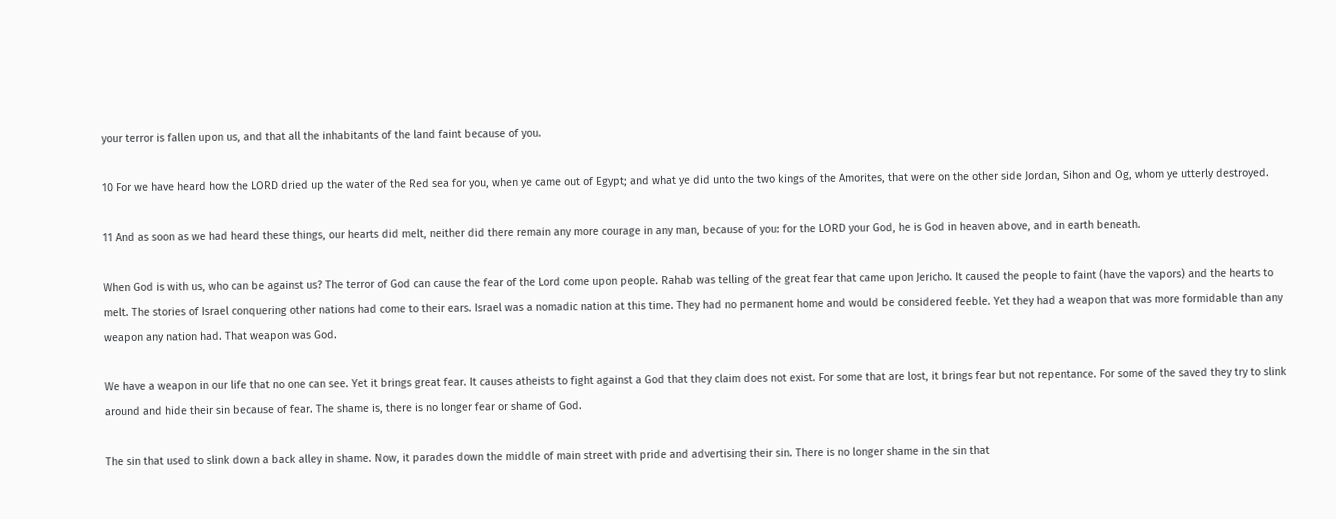your terror is fallen upon us, and that all the inhabitants of the land faint because of you.

10 For we have heard how the LORD dried up the water of the Red sea for you, when ye came out of Egypt; and what ye did unto the two kings of the Amorites, that were on the other side Jordan, Sihon and Og, whom ye utterly destroyed.

11 And as soon as we had heard these things, our hearts did melt, neither did there remain any more courage in any man, because of you: for the LORD your God, he is God in heaven above, and in earth beneath.

When God is with us, who can be against us? The terror of God can cause the fear of the Lord come upon people. Rahab was telling of the great fear that came upon Jericho. It caused the people to faint (have the vapors) and the hearts to melt. The stories of Israel conquering other nations had come to their ears. Israel was a nomadic nation at this time. They had no permanent home and would be considered feeble. Yet they had a weapon that was more formidable than any weapon any nation had. That weapon was God.

We have a weapon in our life that no one can see. Yet it brings great fear. It causes atheists to fight against a God that they claim does not exist. For some that are lost, it brings fear but not repentance. For some of the saved they try to slink around and hide their sin because of fear. The shame is, there is no longer fear or shame of God.

The sin that used to slink down a back alley in shame. Now, it parades down the middle of main street with pride and advertising their sin. There is no longer shame in the sin that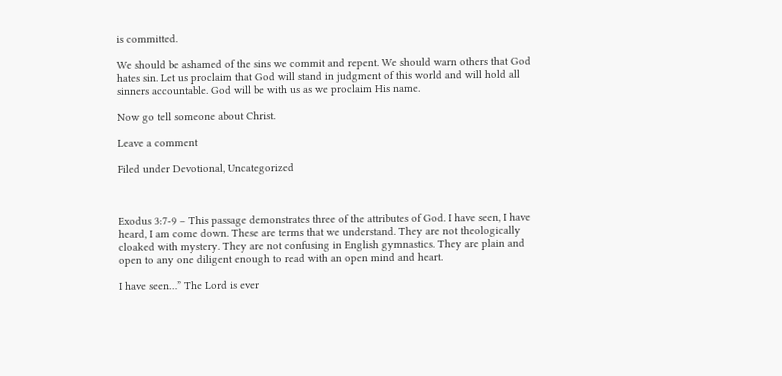is committed.

We should be ashamed of the sins we commit and repent. We should warn others that God hates sin. Let us proclaim that God will stand in judgment of this world and will hold all sinners accountable. God will be with us as we proclaim His name.

Now go tell someone about Christ.

Leave a comment

Filed under Devotional, Uncategorized



Exodus 3:7-9 – This passage demonstrates three of the attributes of God. I have seen, I have heard, I am come down. These are terms that we understand. They are not theologically cloaked with mystery. They are not confusing in English gymnastics. They are plain and open to any one diligent enough to read with an open mind and heart.

I have seen…” The Lord is ever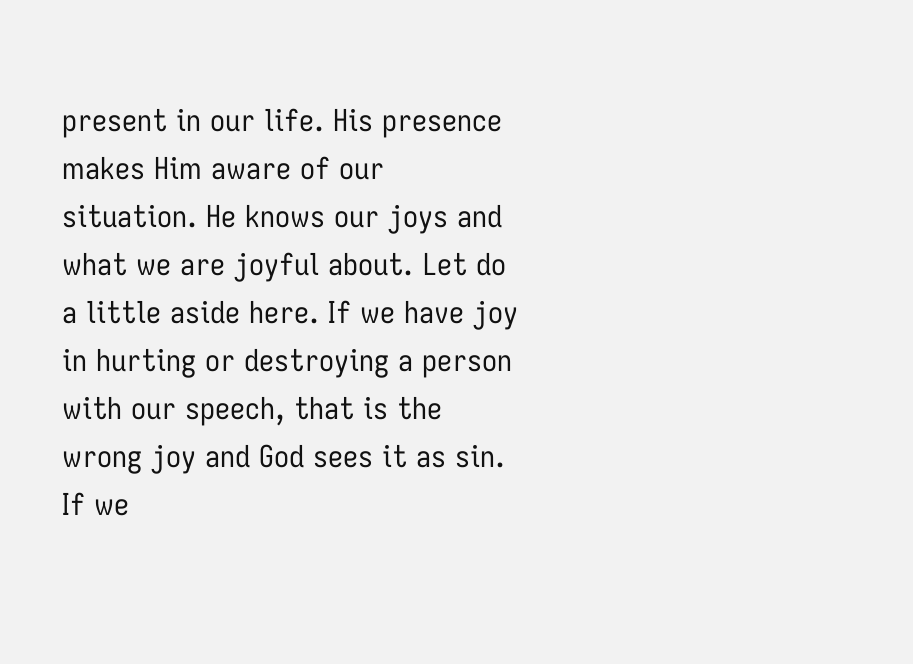present in our life. His presence makes Him aware of our situation. He knows our joys and what we are joyful about. Let do a little aside here. If we have joy in hurting or destroying a person with our speech, that is the wrong joy and God sees it as sin. If we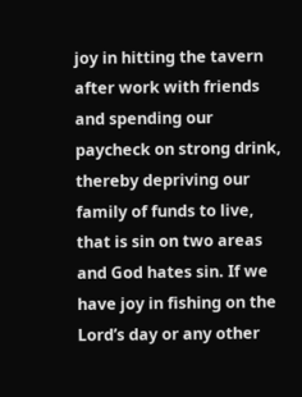joy in hitting the tavern after work with friends and spending our paycheck on strong drink, thereby depriving our family of funds to live, that is sin on two areas and God hates sin. If we have joy in fishing on the Lord’s day or any other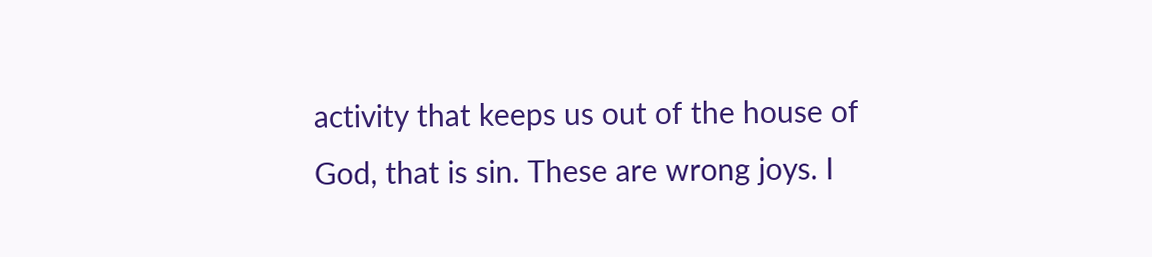activity that keeps us out of the house of God, that is sin. These are wrong joys. I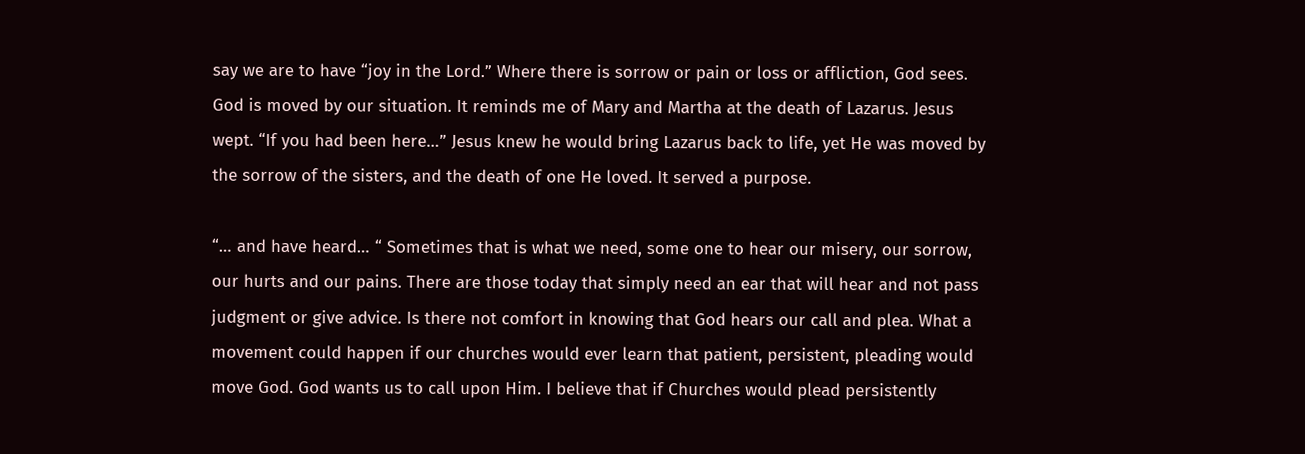say we are to have “joy in the Lord.” Where there is sorrow or pain or loss or affliction, God sees. God is moved by our situation. It reminds me of Mary and Martha at the death of Lazarus. Jesus wept. “If you had been here…” Jesus knew he would bring Lazarus back to life, yet He was moved by the sorrow of the sisters, and the death of one He loved. It served a purpose.

“… and have heard… “ Sometimes that is what we need, some one to hear our misery, our sorrow, our hurts and our pains. There are those today that simply need an ear that will hear and not pass judgment or give advice. Is there not comfort in knowing that God hears our call and plea. What a movement could happen if our churches would ever learn that patient, persistent, pleading would move God. God wants us to call upon Him. I believe that if Churches would plead persistently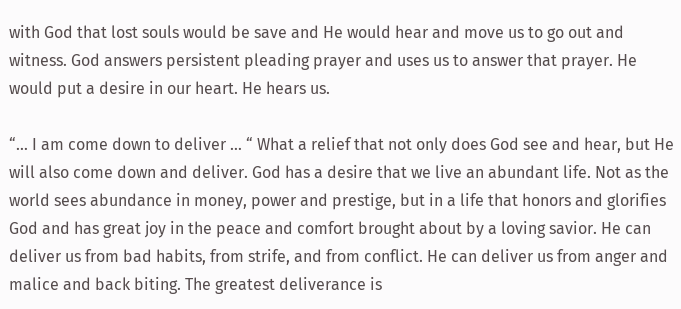with God that lost souls would be save and He would hear and move us to go out and witness. God answers persistent pleading prayer and uses us to answer that prayer. He would put a desire in our heart. He hears us.

“… I am come down to deliver … “ What a relief that not only does God see and hear, but He will also come down and deliver. God has a desire that we live an abundant life. Not as the world sees abundance in money, power and prestige, but in a life that honors and glorifies God and has great joy in the peace and comfort brought about by a loving savior. He can deliver us from bad habits, from strife, and from conflict. He can deliver us from anger and malice and back biting. The greatest deliverance is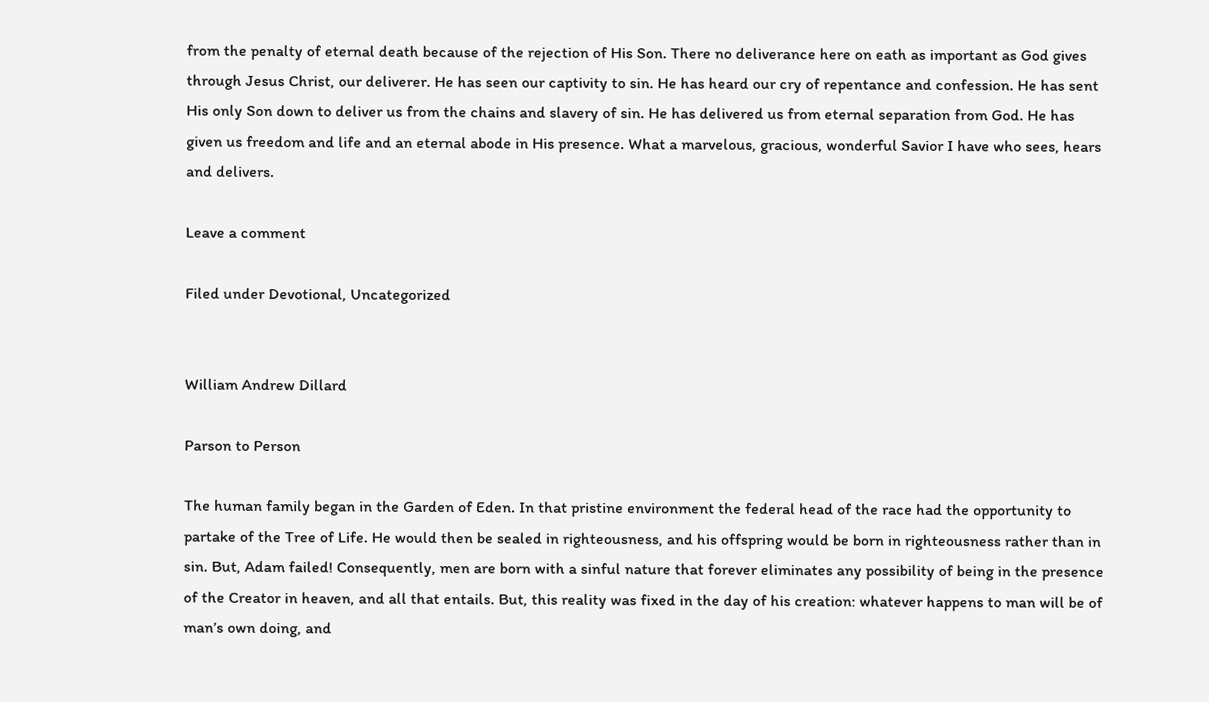from the penalty of eternal death because of the rejection of His Son. There no deliverance here on eath as important as God gives through Jesus Christ, our deliverer. He has seen our captivity to sin. He has heard our cry of repentance and confession. He has sent His only Son down to deliver us from the chains and slavery of sin. He has delivered us from eternal separation from God. He has given us freedom and life and an eternal abode in His presence. What a marvelous, gracious, wonderful Savior I have who sees, hears and delivers.

Leave a comment

Filed under Devotional, Uncategorized


William Andrew Dillard

Parson to Person

The human family began in the Garden of Eden. In that pristine environment the federal head of the race had the opportunity to partake of the Tree of Life. He would then be sealed in righteousness, and his offspring would be born in righteousness rather than in sin. But, Adam failed! Consequently, men are born with a sinful nature that forever eliminates any possibility of being in the presence of the Creator in heaven, and all that entails. But, this reality was fixed in the day of his creation: whatever happens to man will be of man’s own doing, and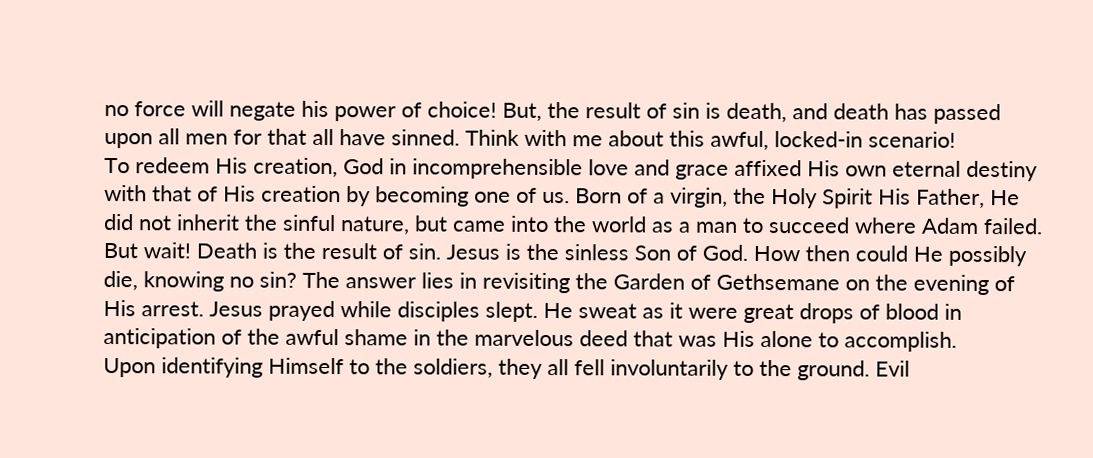no force will negate his power of choice! But, the result of sin is death, and death has passed upon all men for that all have sinned. Think with me about this awful, locked-in scenario!
To redeem His creation, God in incomprehensible love and grace affixed His own eternal destiny with that of His creation by becoming one of us. Born of a virgin, the Holy Spirit His Father, He did not inherit the sinful nature, but came into the world as a man to succeed where Adam failed. But wait! Death is the result of sin. Jesus is the sinless Son of God. How then could He possibly die, knowing no sin? The answer lies in revisiting the Garden of Gethsemane on the evening of His arrest. Jesus prayed while disciples slept. He sweat as it were great drops of blood in anticipation of the awful shame in the marvelous deed that was His alone to accomplish.
Upon identifying Himself to the soldiers, they all fell involuntarily to the ground. Evil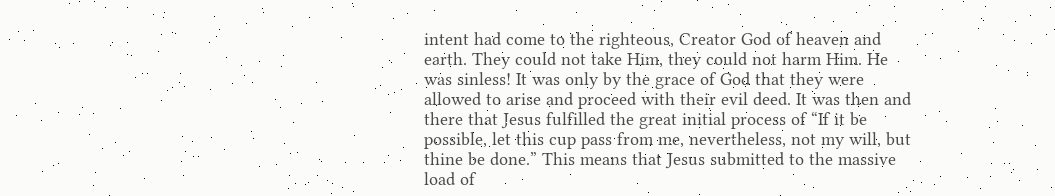intent had come to the righteous, Creator God of heaven and earth. They could not take Him, they could not harm Him. He was sinless! It was only by the grace of God that they were allowed to arise and proceed with their evil deed. It was then and there that Jesus fulfilled the great initial process of “If it be possible, let this cup pass from me, nevertheless, not my will, but thine be done.” This means that Jesus submitted to the massive load of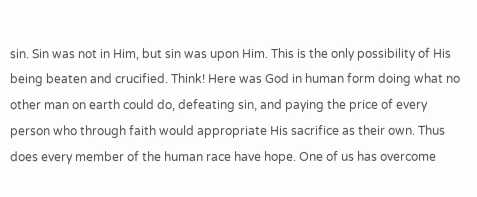sin. Sin was not in Him, but sin was upon Him. This is the only possibility of His being beaten and crucified. Think! Here was God in human form doing what no other man on earth could do, defeating sin, and paying the price of every person who through faith would appropriate His sacrifice as their own. Thus does every member of the human race have hope. One of us has overcome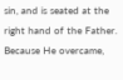sin, and is seated at the right hand of the Father. Because He overcame,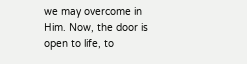we may overcome in Him. Now, the door is open to life, to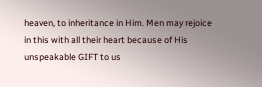heaven, to inheritance in Him. Men may rejoice in this with all their heart because of His unspeakable GIFT to us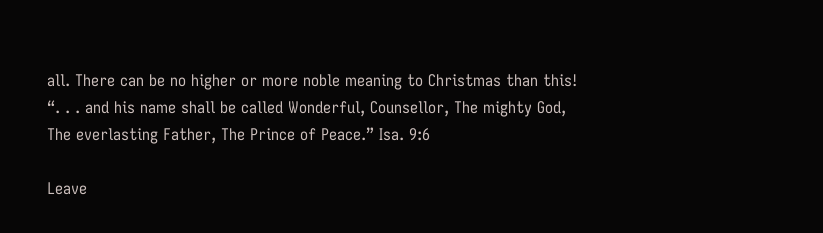all. There can be no higher or more noble meaning to Christmas than this! “. . . and his name shall be called Wonderful, Counsellor, The mighty God, The everlasting Father, The Prince of Peace.” Isa. 9:6

Leave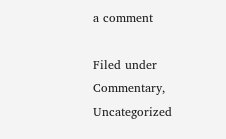a comment

Filed under Commentary, Uncategorized